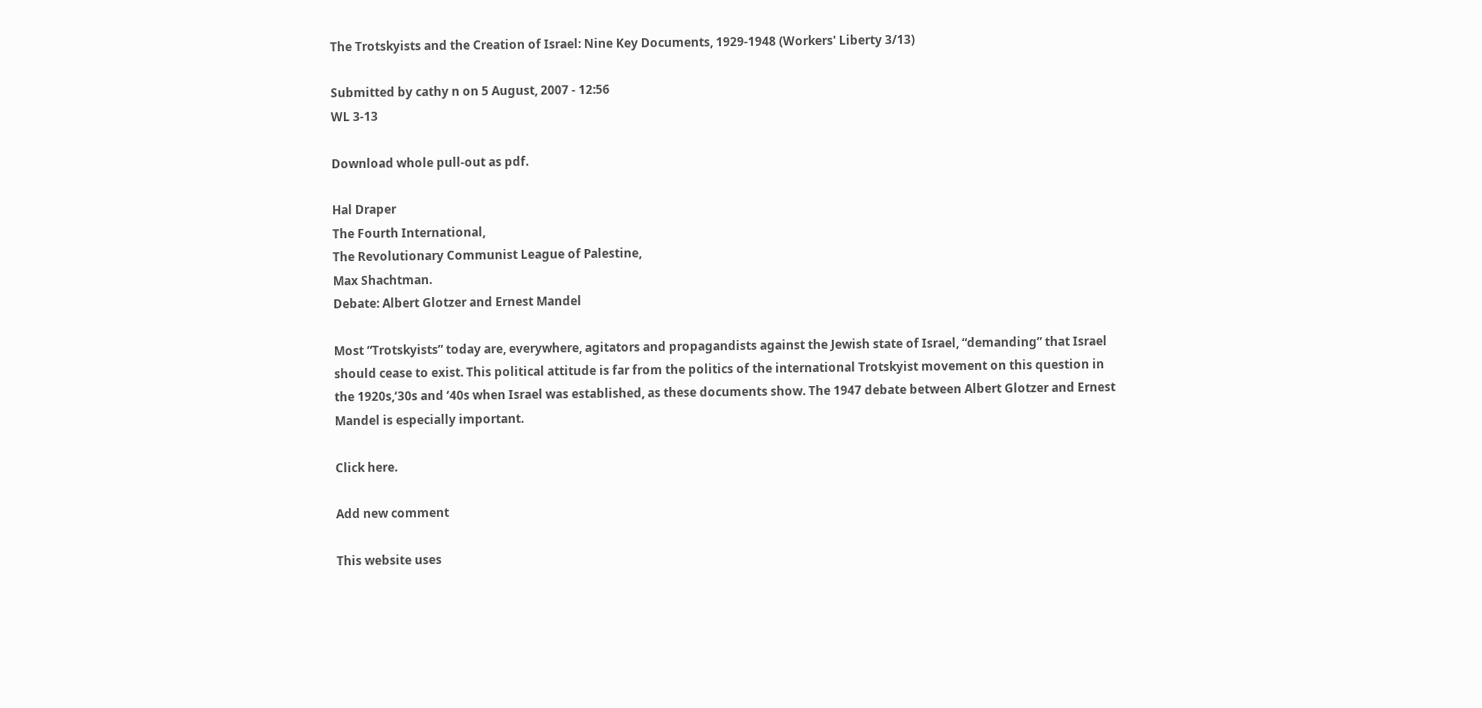The Trotskyists and the Creation of Israel: Nine Key Documents, 1929-1948 (Workers' Liberty 3/13)

Submitted by cathy n on 5 August, 2007 - 12:56
WL 3-13

Download whole pull-out as pdf.

Hal Draper
The Fourth International,
The Revolutionary Communist League of Palestine,
Max Shachtman.
Debate: Albert Glotzer and Ernest Mandel

Most “Trotskyists” today are, everywhere, agitators and propagandists against the Jewish state of Israel, “demanding” that Israel should cease to exist. This political attitude is far from the politics of the international Trotskyist movement on this question in the 1920s,‘30s and ‘40s when Israel was established, as these documents show. The 1947 debate between Albert Glotzer and Ernest Mandel is especially important.

Click here.

Add new comment

This website uses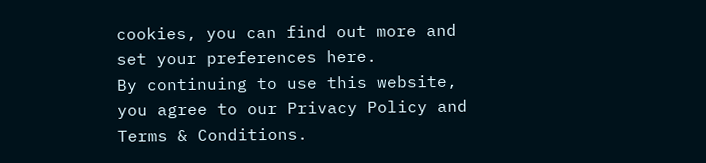cookies, you can find out more and set your preferences here.
By continuing to use this website, you agree to our Privacy Policy and Terms & Conditions.